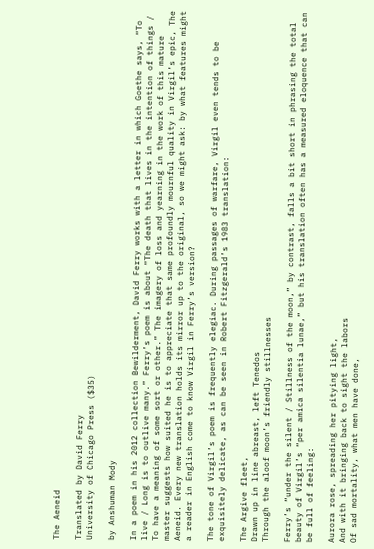The Aeneid

Translated by David Ferry
University of Chicago Press ($35)

by Anshuman Mody

In a poem in his 2012 collection Bewilderment, David Ferry works with a letter in which Goethe says, “To live / Long is to outlive many.” Ferry’s poem is about “The death that lives in the intention of things / To have a meaning of some sort or other.” The imagery of loss and yearning in the work of this mature master suggests how suited he is to appreciate that same profoundly mournful quality in Virgil’s epic, The Aeneid. Every new translation holds its mirror up to the original, so we might ask: by what features might a reader in English come to know Virgil in Ferry’s version?

The tone of Virgil’s poem is frequently elegiac. During passages of warfare, Virgil even tends to be exquisitely delicate, as can be seen in Robert Fitzgerald’s 1983 translation:

The Argive fleet,
Drawn up in line abreast, left Tenedos
Through the aloof moon’s friendly stillnesses

Ferry’s “under the silent / Stillness of the moon,” by contrast, falls a bit short in phrasing the total beauty of Virgil’s “per amica silentia lunae,” but his translation often has a measured eloquence that can be full of feeling:

Aurora rose, spreading her pitying light,
And with it bringing back to sight the labors
Of sad mortality, what men have done,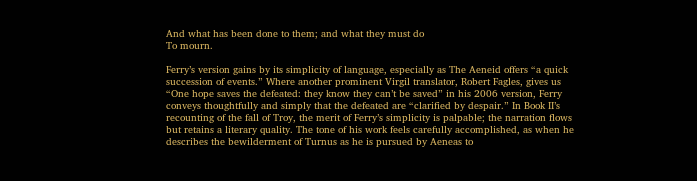And what has been done to them; and what they must do
To mourn.

Ferry’s version gains by its simplicity of language, especially as The Aeneid offers “a quick succession of events.” Where another prominent Virgil translator, Robert Fagles, gives us “One hope saves the defeated: they know they can’t be saved” in his 2006 version, Ferry conveys thoughtfully and simply that the defeated are “clarified by despair.” In Book II’s recounting of the fall of Troy, the merit of Ferry’s simplicity is palpable; the narration flows but retains a literary quality. The tone of his work feels carefully accomplished, as when he describes the bewilderment of Turnus as he is pursued by Aeneas to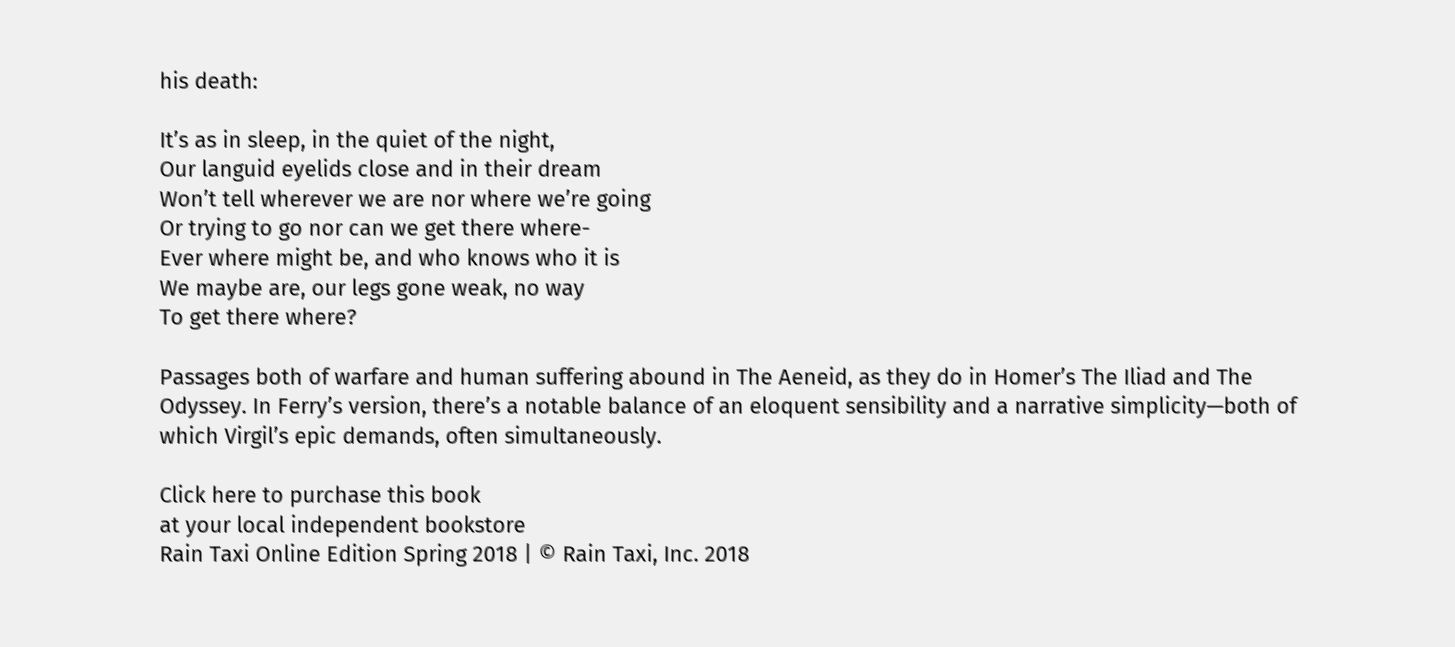his death:

It’s as in sleep, in the quiet of the night,
Our languid eyelids close and in their dream
Won’t tell wherever we are nor where we’re going
Or trying to go nor can we get there where-
Ever where might be, and who knows who it is
We maybe are, our legs gone weak, no way
To get there where?

Passages both of warfare and human suffering abound in The Aeneid, as they do in Homer’s The Iliad and The Odyssey. In Ferry’s version, there’s a notable balance of an eloquent sensibility and a narrative simplicity—both of which Virgil’s epic demands, often simultaneously.

Click here to purchase this book
at your local independent bookstore
Rain Taxi Online Edition Spring 2018 | © Rain Taxi, Inc. 2018